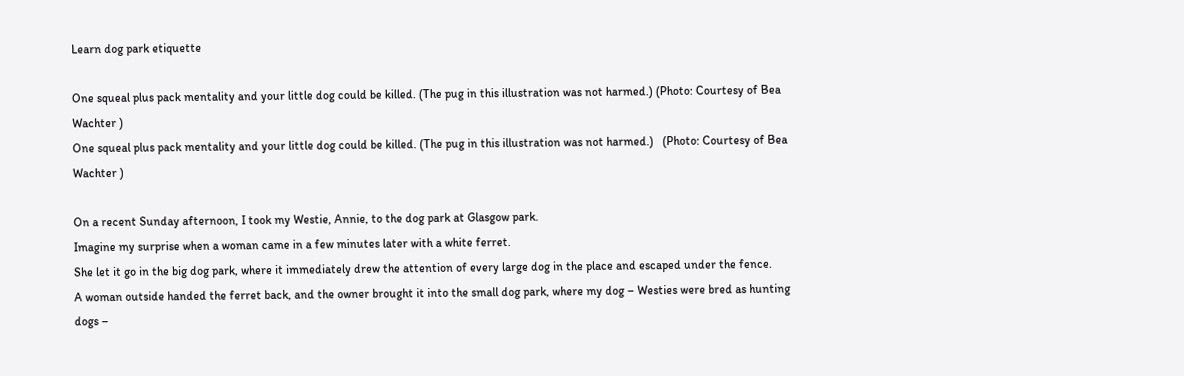Learn dog park etiquette

One squeal plus pack mentality and your little dog could be killed. (The pug in this illustration was not harmed.) (Photo: Courtesy of Bea Wachter )
One squeal plus pack mentality and your little dog could be killed. (The pug in this illustration was not harmed.)   (Photo: Courtesy of Bea Wachter )

On a recent Sunday afternoon, I took my Westie, Annie, to the dog park at Glasgow park.
Imagine my surprise when a woman came in a few minutes later with a white ferret.
She let it go in the big dog park, where it immediately drew the attention of every large dog in the place and escaped under the fence.
A woman outside handed the ferret back, and the owner brought it into the small dog park, where my dog – Westies were bred as hunting dogs –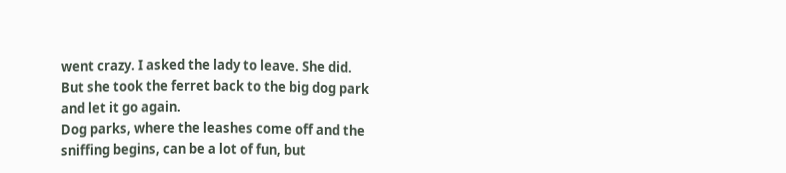went crazy. I asked the lady to leave. She did. But she took the ferret back to the big dog park and let it go again.
Dog parks, where the leashes come off and the sniffing begins, can be a lot of fun, but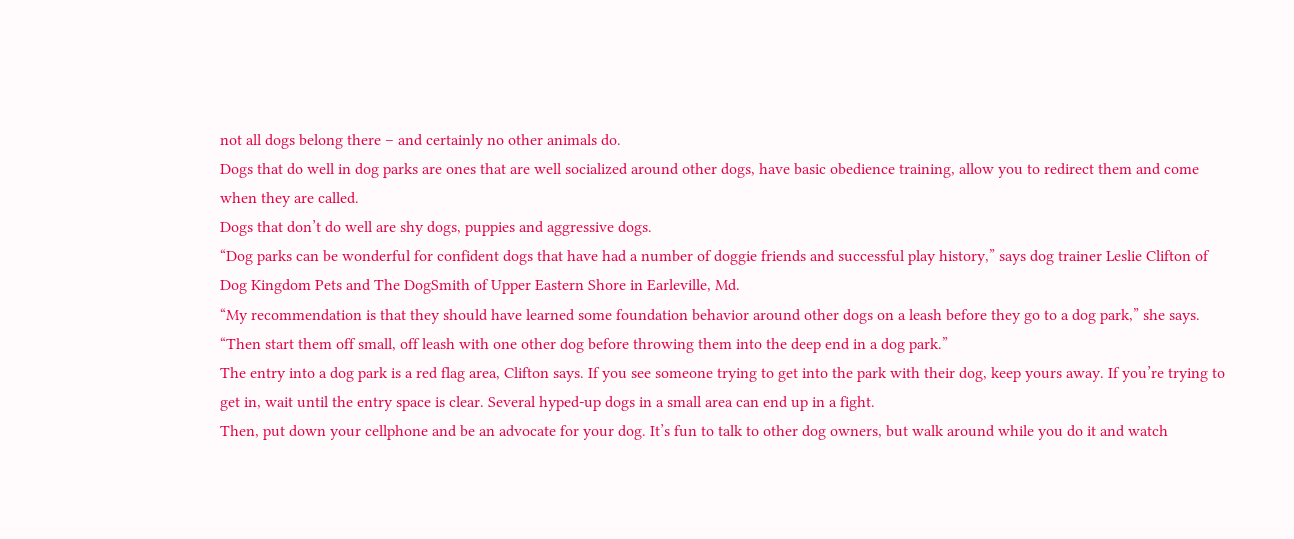not all dogs belong there – and certainly no other animals do.
Dogs that do well in dog parks are ones that are well socialized around other dogs, have basic obedience training, allow you to redirect them and come when they are called.
Dogs that don’t do well are shy dogs, puppies and aggressive dogs.
“Dog parks can be wonderful for confident dogs that have had a number of doggie friends and successful play history,” says dog trainer Leslie Clifton of Dog Kingdom Pets and The DogSmith of Upper Eastern Shore in Earleville, Md.
“My recommendation is that they should have learned some foundation behavior around other dogs on a leash before they go to a dog park,” she says. “Then start them off small, off leash with one other dog before throwing them into the deep end in a dog park.”
The entry into a dog park is a red flag area, Clifton says. If you see someone trying to get into the park with their dog, keep yours away. If you’re trying to get in, wait until the entry space is clear. Several hyped-up dogs in a small area can end up in a fight.
Then, put down your cellphone and be an advocate for your dog. It’s fun to talk to other dog owners, but walk around while you do it and watch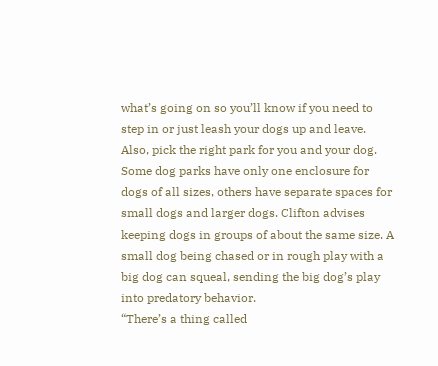what’s going on so you’ll know if you need to step in or just leash your dogs up and leave.
Also, pick the right park for you and your dog. Some dog parks have only one enclosure for dogs of all sizes, others have separate spaces for small dogs and larger dogs. Clifton advises keeping dogs in groups of about the same size. A small dog being chased or in rough play with a big dog can squeal, sending the big dog’s play into predatory behavior.
“There’s a thing called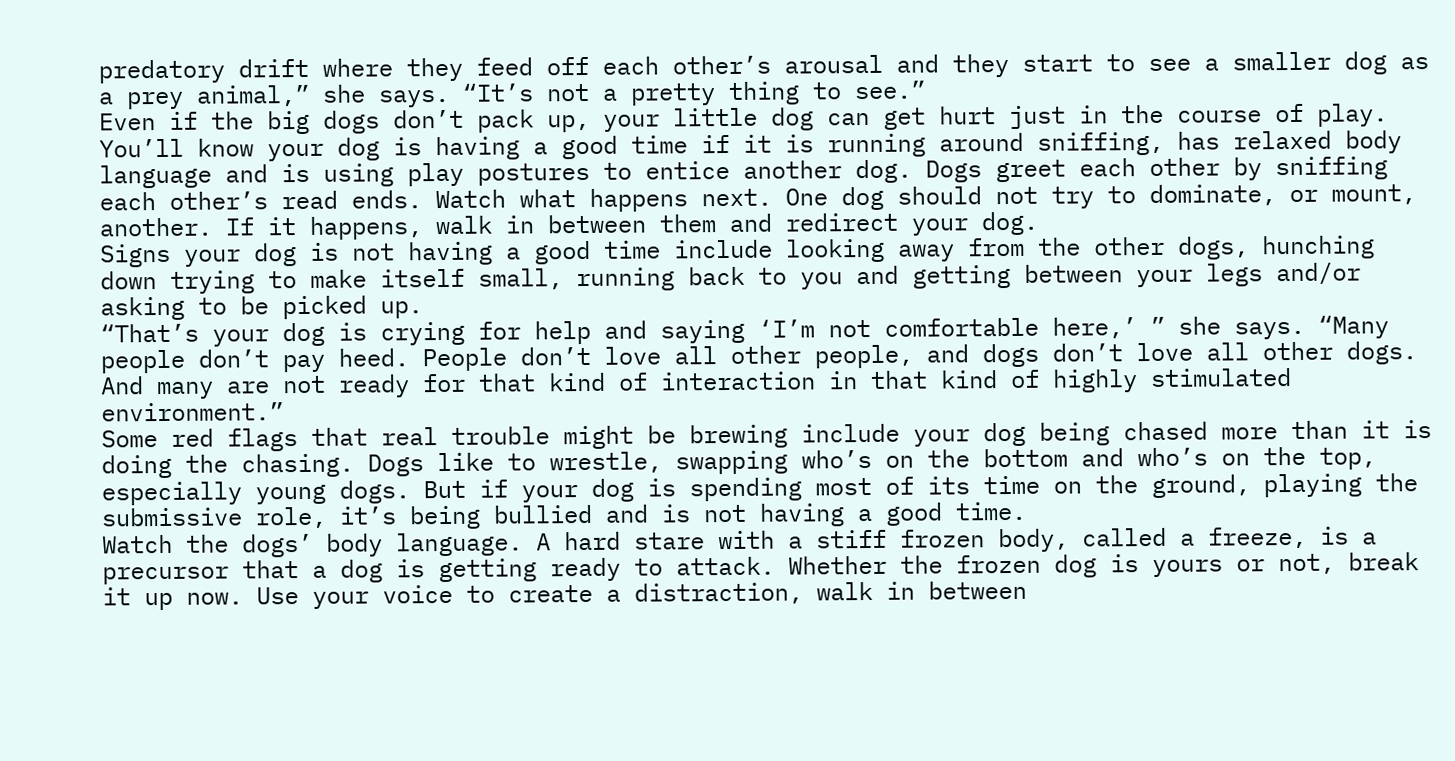predatory drift where they feed off each other’s arousal and they start to see a smaller dog as a prey animal,” she says. “It’s not a pretty thing to see.”
Even if the big dogs don’t pack up, your little dog can get hurt just in the course of play.
You’ll know your dog is having a good time if it is running around sniffing, has relaxed body language and is using play postures to entice another dog. Dogs greet each other by sniffing each other’s read ends. Watch what happens next. One dog should not try to dominate, or mount, another. If it happens, walk in between them and redirect your dog.
Signs your dog is not having a good time include looking away from the other dogs, hunching down trying to make itself small, running back to you and getting between your legs and/or asking to be picked up.
“That’s your dog is crying for help and saying ‘I’m not comfortable here,’ ” she says. “Many people don’t pay heed. People don’t love all other people, and dogs don’t love all other dogs. And many are not ready for that kind of interaction in that kind of highly stimulated environment.”
Some red flags that real trouble might be brewing include your dog being chased more than it is doing the chasing. Dogs like to wrestle, swapping who’s on the bottom and who’s on the top, especially young dogs. But if your dog is spending most of its time on the ground, playing the submissive role, it’s being bullied and is not having a good time.
Watch the dogs’ body language. A hard stare with a stiff frozen body, called a freeze, is a precursor that a dog is getting ready to attack. Whether the frozen dog is yours or not, break it up now. Use your voice to create a distraction, walk in between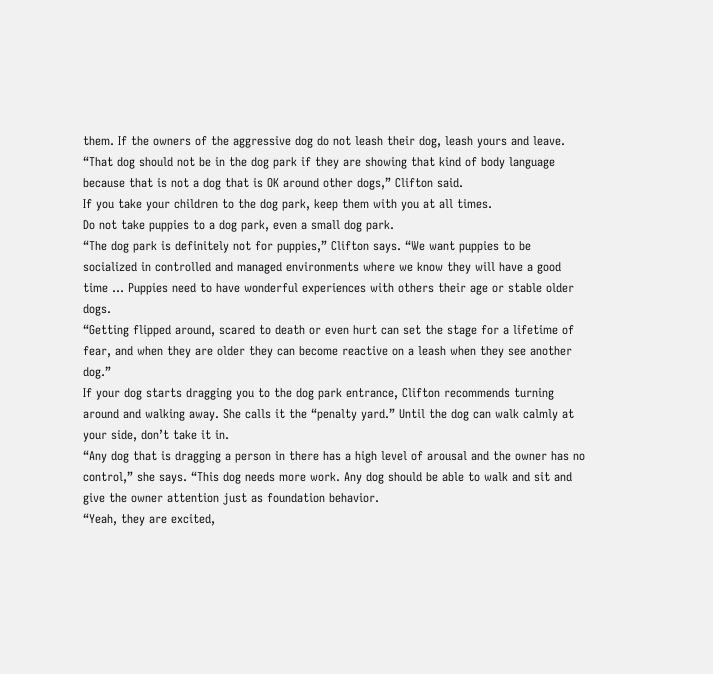them. If the owners of the aggressive dog do not leash their dog, leash yours and leave.
“That dog should not be in the dog park if they are showing that kind of body language because that is not a dog that is OK around other dogs,” Clifton said.
If you take your children to the dog park, keep them with you at all times.
Do not take puppies to a dog park, even a small dog park.
“The dog park is definitely not for puppies,” Clifton says. “We want puppies to be socialized in controlled and managed environments where we know they will have a good time … Puppies need to have wonderful experiences with others their age or stable older dogs.
“Getting flipped around, scared to death or even hurt can set the stage for a lifetime of fear, and when they are older they can become reactive on a leash when they see another dog.”
If your dog starts dragging you to the dog park entrance, Clifton recommends turning around and walking away. She calls it the “penalty yard.” Until the dog can walk calmly at your side, don’t take it in.
“Any dog that is dragging a person in there has a high level of arousal and the owner has no control,” she says. “This dog needs more work. Any dog should be able to walk and sit and give the owner attention just as foundation behavior.
“Yeah, they are excited,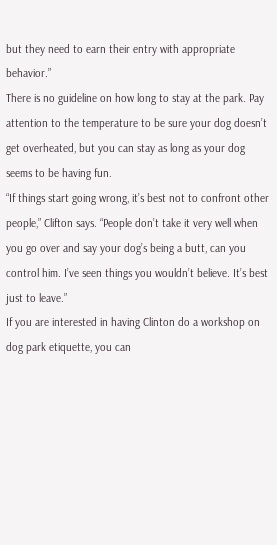but they need to earn their entry with appropriate behavior.”
There is no guideline on how long to stay at the park. Pay attention to the temperature to be sure your dog doesn’t get overheated, but you can stay as long as your dog seems to be having fun.
“If things start going wrong, it’s best not to confront other people,” Clifton says. “People don’t take it very well when you go over and say your dog’s being a butt, can you control him. I’ve seen things you wouldn’t believe. It’s best just to leave.”
If you are interested in having Clinton do a workshop on dog park etiquette, you can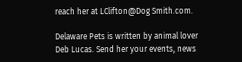reach her at LClifton@Dog Smith.com.

Delaware Pets is written by animal lover Deb Lucas. Send her your events, news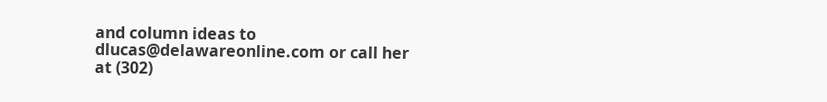and column ideas to dlucas@delawareonline.com or call her at (302)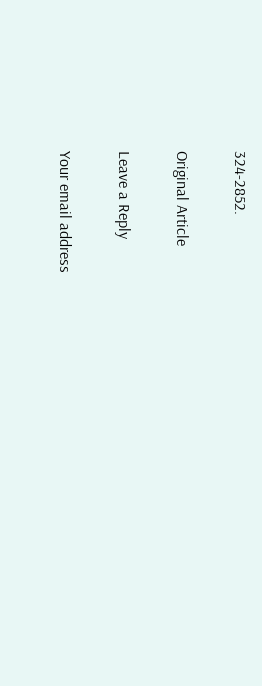324-2852.

Original Article

Leave a Reply

Your email address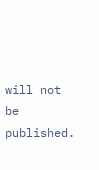will not be published.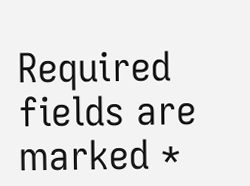Required fields are marked *